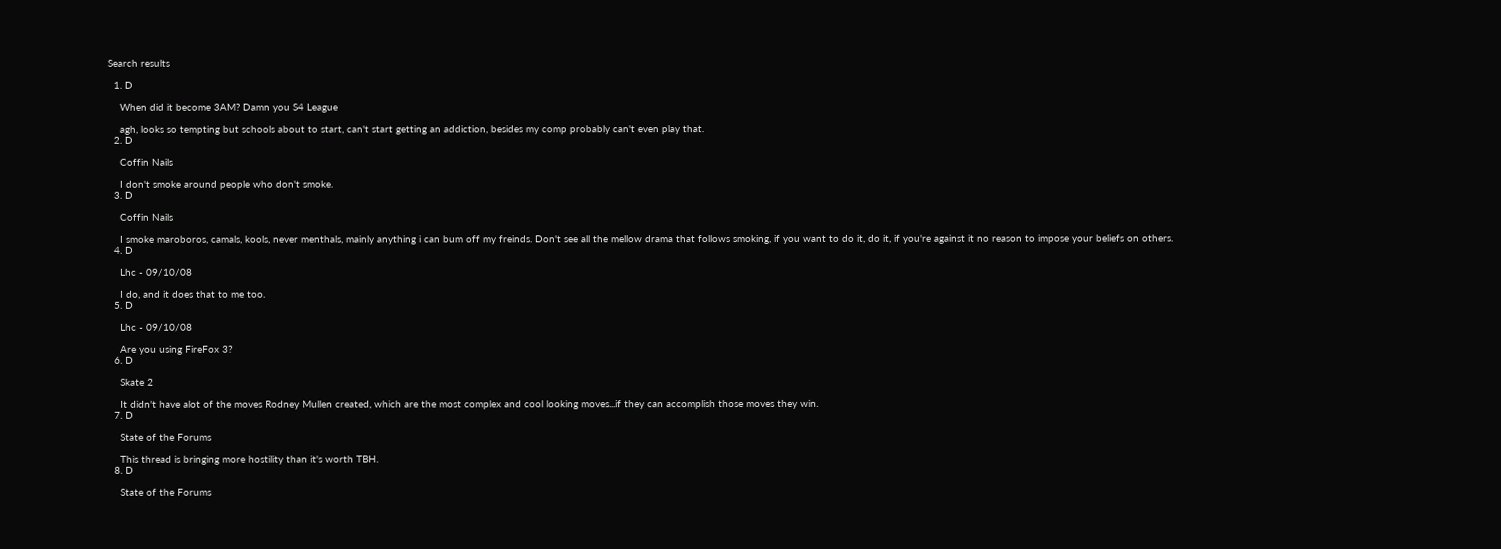Search results

  1. D

    When did it become 3AM? Damn you S4 League

    agh, looks so tempting but schools about to start, can't start getting an addiction, besides my comp probably can't even play that.
  2. D

    Coffin Nails

    I don't smoke around people who don't smoke.
  3. D

    Coffin Nails

    I smoke maroboros, camals, kools, never menthals, mainly anything i can bum off my freinds. Don't see all the mellow drama that follows smoking, if you want to do it, do it, if you're against it no reason to impose your beliefs on others.
  4. D

    Lhc - 09/10/08

    I do, and it does that to me too.
  5. D

    Lhc - 09/10/08

    Are you using FireFox 3?
  6. D

    Skate 2

    It didn't have alot of the moves Rodney Mullen created, which are the most complex and cool looking moves...if they can accomplish those moves they win.
  7. D

    State of the Forums

    This thread is bringing more hostility than it's worth TBH.
  8. D

    State of the Forums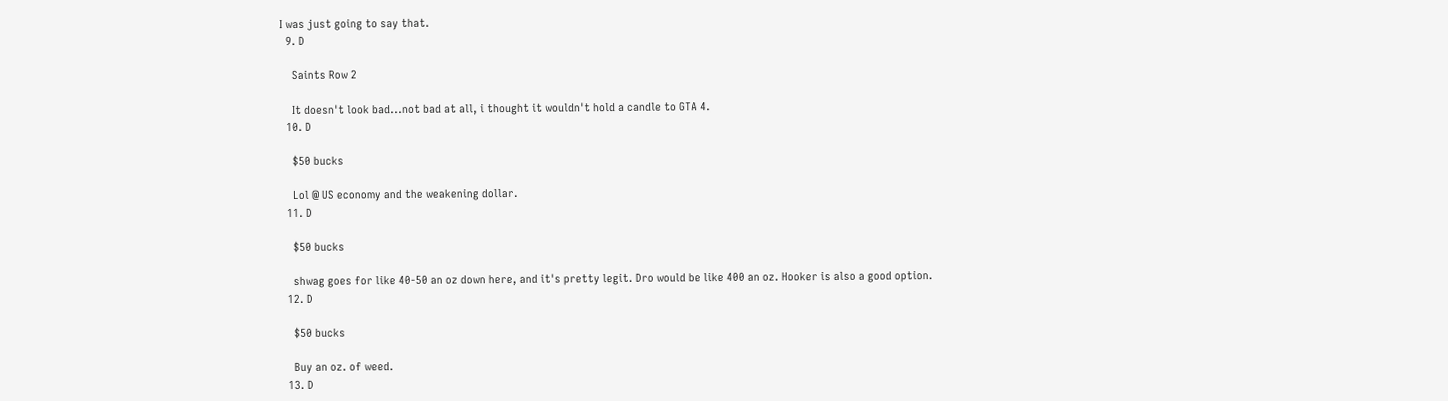I was just going to say that.
  9. D

    Saints Row 2

    It doesn't look bad...not bad at all, i thought it wouldn't hold a candle to GTA 4.
  10. D

    $50 bucks

    Lol @ US economy and the weakening dollar.
  11. D

    $50 bucks

    shwag goes for like 40-50 an oz down here, and it's pretty legit. Dro would be like 400 an oz. Hooker is also a good option.
  12. D

    $50 bucks

    Buy an oz. of weed.
  13. D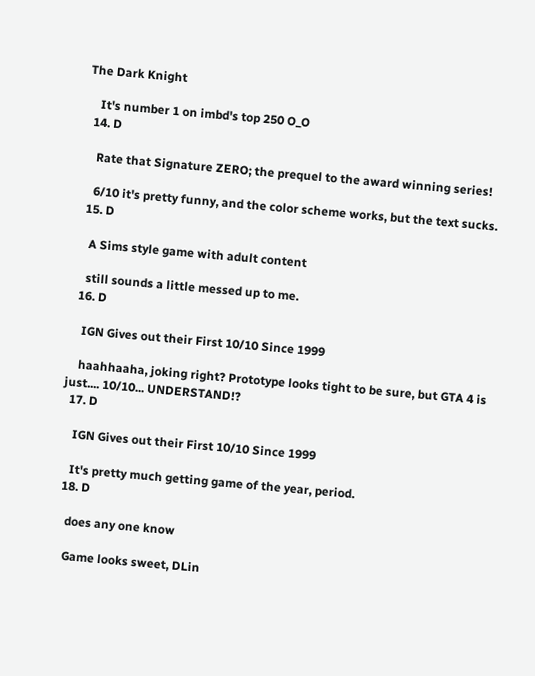The Dark Knight

    It's number 1 on imbd's top 250 O_O
  14. D

    Rate that Signature ZERO; the prequel to the award winning series!

    6/10 it's pretty funny, and the color scheme works, but the text sucks.
  15. D

    A Sims style game with adult content

    still sounds a little messed up to me.
  16. D

    IGN Gives out their First 10/10 Since 1999

    haahhaaha, joking right? Prototype looks tight to be sure, but GTA 4 is just.... 10/10... UNDERSTAND!?
  17. D

    IGN Gives out their First 10/10 Since 1999

    It's pretty much getting game of the year, period.
  18. D

    does any one know

    Game looks sweet, DLin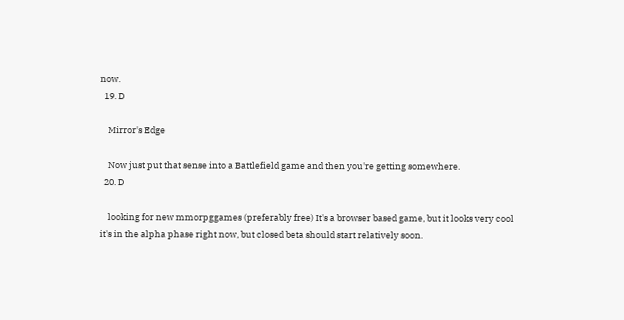now.
  19. D

    Mirror's Edge

    Now just put that sense into a Battlefield game and then you're getting somewhere.
  20. D

    looking for new mmorpggames (preferably free) It's a browser based game, but it looks very cool it's in the alpha phase right now, but closed beta should start relatively soon.